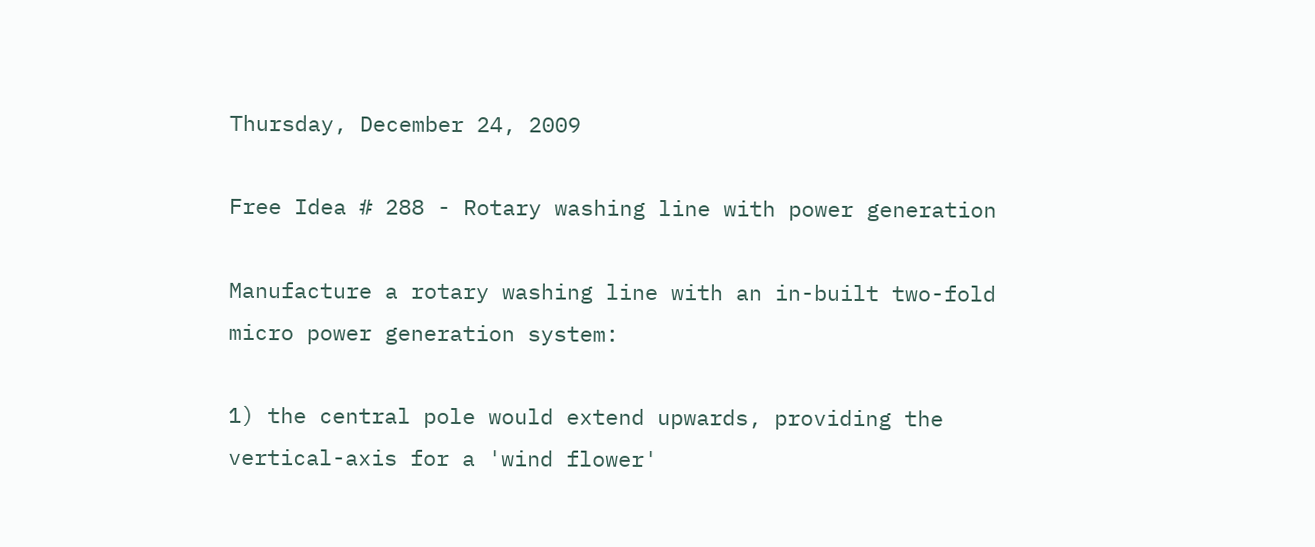Thursday, December 24, 2009

Free Idea # 288 - Rotary washing line with power generation

Manufacture a rotary washing line with an in-built two-fold
micro power generation system:

1) the central pole would extend upwards, providing the
vertical-axis for a 'wind flower'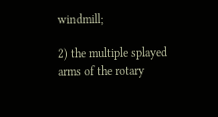windmill;

2) the multiple splayed arms of the rotary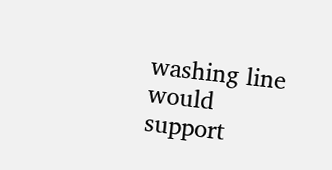washing line
would support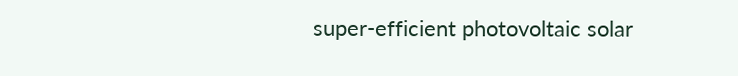super-efficient photovoltaic solar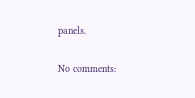panels.

No comments: